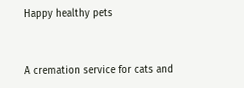Happy healthy pets


A cremation service for cats and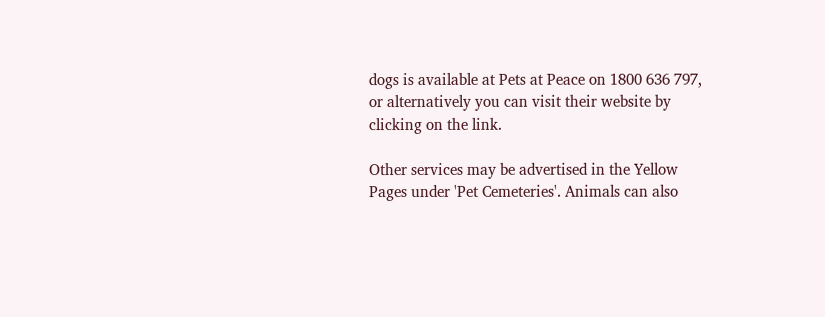dogs is available at Pets at Peace on 1800 636 797, or alternatively you can visit their website by clicking on the link.

Other services may be advertised in the Yellow Pages under 'Pet Cemeteries'. Animals can also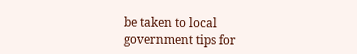be taken to local government tips for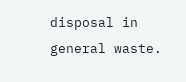disposal in general waste.